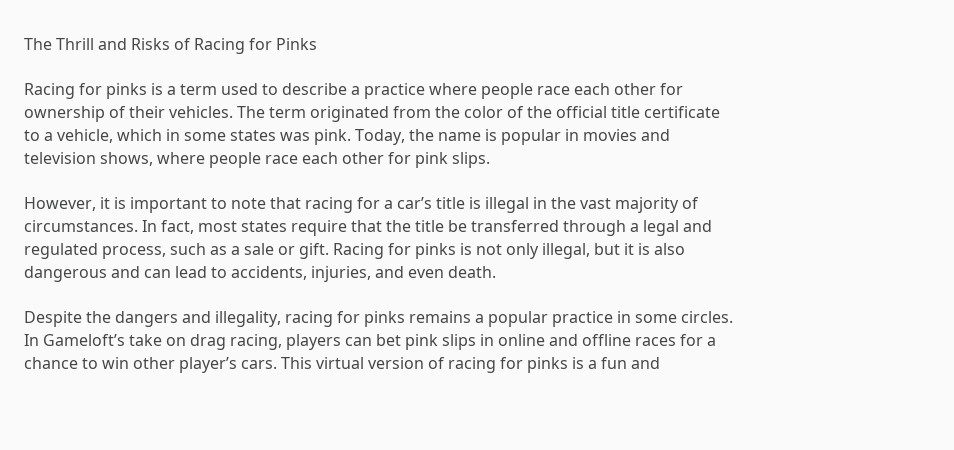The Thrill and Risks of Racing for Pinks

Racing for pinks is a term used to describe a practice where people race each other for ownership of their vehicles. The term originated from the color of the official title certificate to a vehicle, which in some states was pink. Today, the name is popular in movies and television shows, where people race each other for pink slips.

However, it is important to note that racing for a car’s title is illegal in the vast majority of circumstances. In fact, most states require that the title be transferred through a legal and regulated process, such as a sale or gift. Racing for pinks is not only illegal, but it is also dangerous and can lead to accidents, injuries, and even death.

Despite the dangers and illegality, racing for pinks remains a popular practice in some circles. In Gameloft’s take on drag racing, players can bet pink slips in online and offline races for a chance to win other player’s cars. This virtual version of racing for pinks is a fun and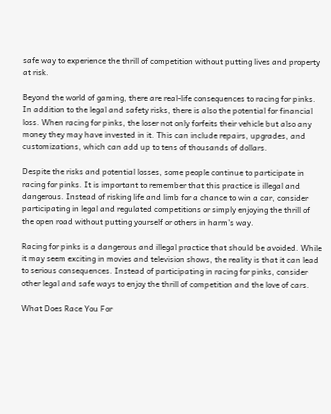safe way to experience the thrill of competition without putting lives and property at risk.

Beyond the world of gaming, there are real-life consequences to racing for pinks. In addition to the legal and safety risks, there is also the potential for financial loss. When racing for pinks, the loser not only forfeits their vehicle but also any money they may have invested in it. This can include repairs, upgrades, and customizations, which can add up to tens of thousands of dollars.

Despite the risks and potential losses, some people continue to participate in racing for pinks. It is important to remember that this practice is illegal and dangerous. Instead of risking life and limb for a chance to win a car, consider participating in legal and regulated competitions or simply enjoying the thrill of the open road without putting yourself or others in harm’s way.

Racing for pinks is a dangerous and illegal practice that should be avoided. While it may seem exciting in movies and television shows, the reality is that it can lead to serious consequences. Instead of participating in racing for pinks, consider other legal and safe ways to enjoy the thrill of competition and the love of cars.

What Does Race You For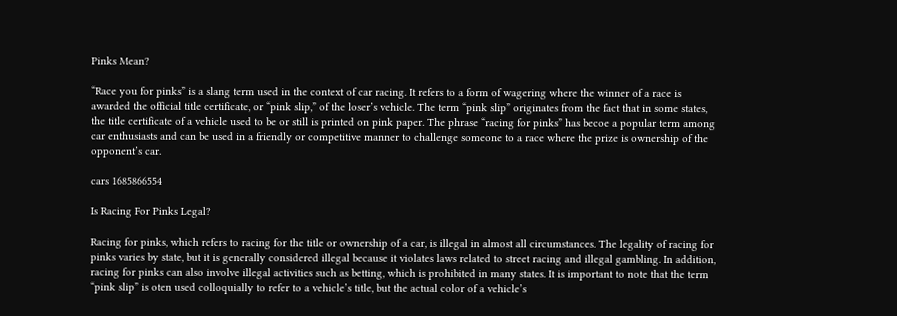Pinks Mean?

“Race you for pinks” is a slang term used in the context of car racing. It refers to a form of wagering where the winner of a race is awarded the official title certificate, or “pink slip,” of the loser’s vehicle. The term “pink slip” originates from the fact that in some states, the title certificate of a vehicle used to be or still is printed on pink paper. The phrase “racing for pinks” has becoe a popular term among car enthusiasts and can be used in a friendly or competitive manner to challenge someone to a race where the prize is ownership of the opponent’s car.

cars 1685866554

Is Racing For Pinks Legal?

Racing for pinks, which refers to racing for the title or ownership of a car, is illegal in almost all circumstances. The legality of racing for pinks varies by state, but it is generally considered illegal because it violates laws related to street racing and illegal gambling. In addition, racing for pinks can also involve illegal activities such as betting, which is prohibited in many states. It is important to note that the term “pink slip” is oten used colloquially to refer to a vehicle’s title, but the actual color of a vehicle’s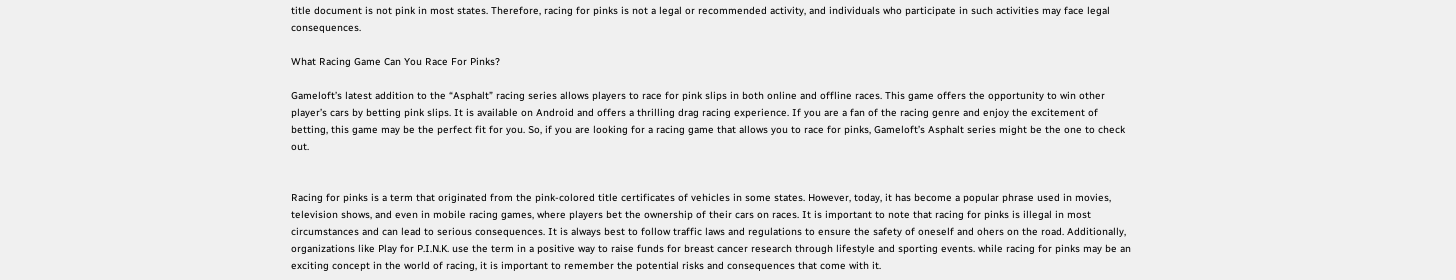title document is not pink in most states. Therefore, racing for pinks is not a legal or recommended activity, and individuals who participate in such activities may face legal consequences.

What Racing Game Can You Race For Pinks?

Gameloft’s latest addition to the “Asphalt” racing series allows players to race for pink slips in both online and offline races. This game offers the opportunity to win other player’s cars by betting pink slips. It is available on Android and offers a thrilling drag racing experience. If you are a fan of the racing genre and enjoy the excitement of betting, this game may be the perfect fit for you. So, if you are looking for a racing game that allows you to race for pinks, Gameloft’s Asphalt series might be the one to check out.


Racing for pinks is a term that originated from the pink-colored title certificates of vehicles in some states. However, today, it has become a popular phrase used in movies, television shows, and even in mobile racing games, where players bet the ownership of their cars on races. It is important to note that racing for pinks is illegal in most circumstances and can lead to serious consequences. It is always best to follow traffic laws and regulations to ensure the safety of oneself and ohers on the road. Additionally, organizations like Play for P.I.N.K. use the term in a positive way to raise funds for breast cancer research through lifestyle and sporting events. while racing for pinks may be an exciting concept in the world of racing, it is important to remember the potential risks and consequences that come with it.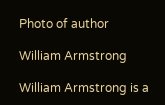Photo of author

William Armstrong

William Armstrong is a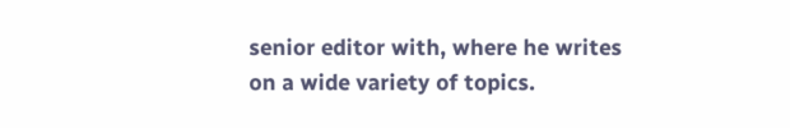senior editor with, where he writes on a wide variety of topics.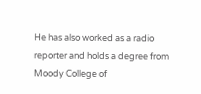He has also worked as a radio reporter and holds a degree from Moody College of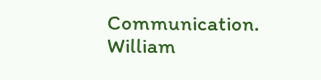Communication. William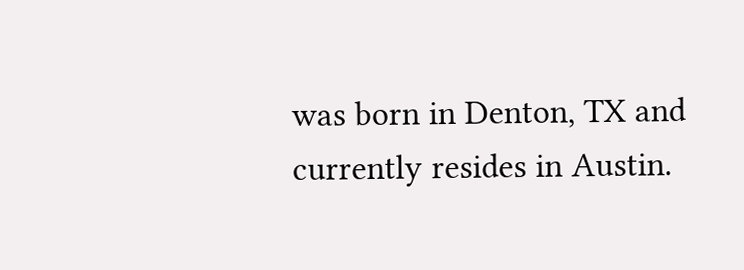was born in Denton, TX and currently resides in Austin.